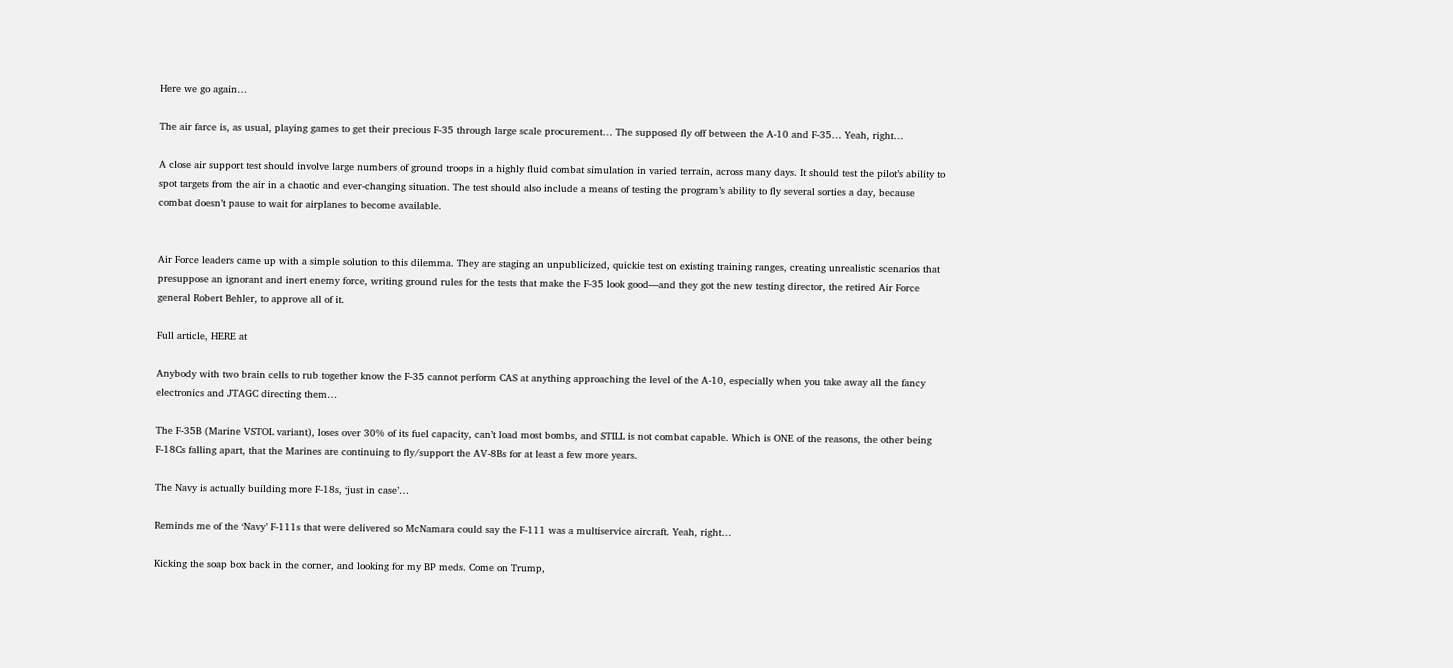Here we go again…

The air farce is, as usual, playing games to get their precious F-35 through large scale procurement… The supposed fly off between the A-10 and F-35… Yeah, right…

A close air support test should involve large numbers of ground troops in a highly fluid combat simulation in varied terrain, across many days. It should test the pilot’s ability to spot targets from the air in a chaotic and ever-changing situation. The test should also include a means of testing the program’s ability to fly several sorties a day, because combat doesn’t pause to wait for airplanes to become available.


Air Force leaders came up with a simple solution to this dilemma. They are staging an unpublicized, quickie test on existing training ranges, creating unrealistic scenarios that presuppose an ignorant and inert enemy force, writing ground rules for the tests that make the F-35 look good—and they got the new testing director, the retired Air Force general Robert Behler, to approve all of it.

Full article, HERE at

Anybody with two brain cells to rub together know the F-35 cannot perform CAS at anything approaching the level of the A-10, especially when you take away all the fancy electronics and JTAGC directing them…

The F-35B (Marine VSTOL variant), loses over 30% of its fuel capacity, can’t load most bombs, and STILL is not combat capable. Which is ONE of the reasons, the other being F-18Cs falling apart, that the Marines are continuing to fly/support the AV-8Bs for at least a few more years.

The Navy is actually building more F-18s, ‘just in case’…

Reminds me of the ‘Navy’ F-111s that were delivered so McNamara could say the F-111 was a multiservice aircraft. Yeah, right…

Kicking the soap box back in the corner, and looking for my BP meds. Come on Trump,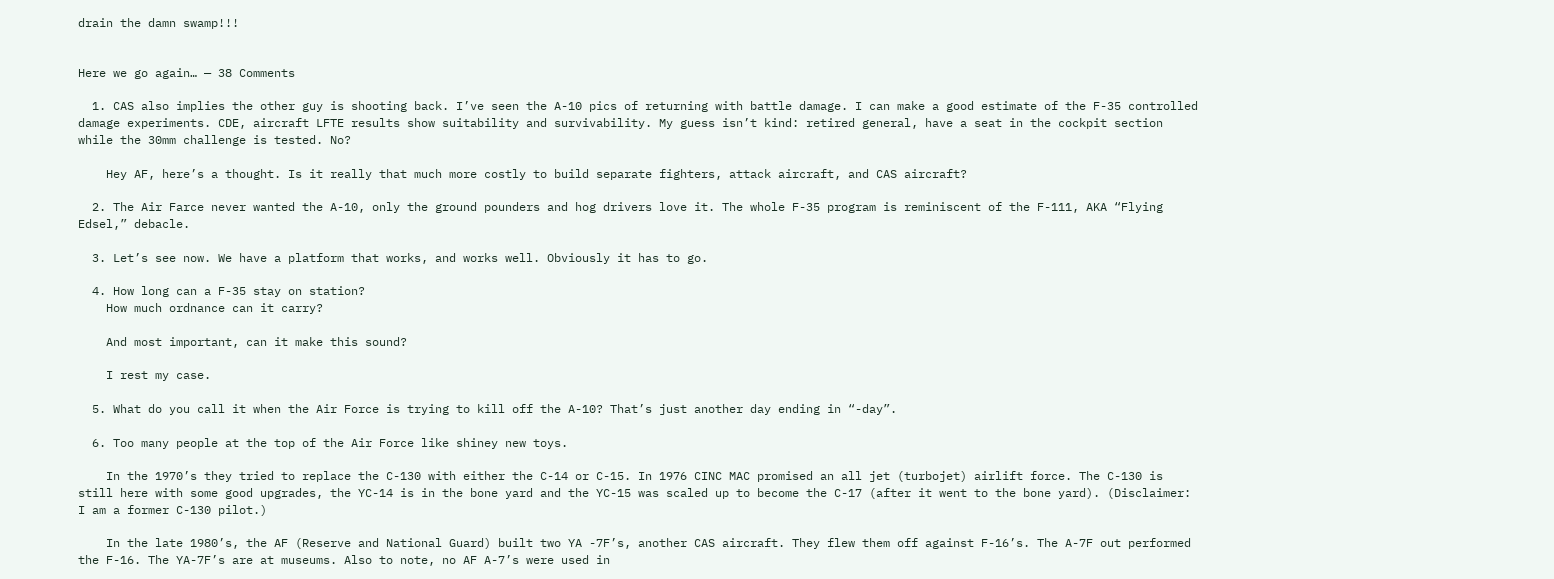drain the damn swamp!!!


Here we go again… — 38 Comments

  1. CAS also implies the other guy is shooting back. I’ve seen the A-10 pics of returning with battle damage. I can make a good estimate of the F-35 controlled damage experiments. CDE, aircraft LFTE results show suitability and survivability. My guess isn’t kind: retired general, have a seat in the cockpit section while the 30mm challenge is tested. No?

    Hey AF, here’s a thought. Is it really that much more costly to build separate fighters, attack aircraft, and CAS aircraft?

  2. The Air Farce never wanted the A-10, only the ground pounders and hog drivers love it. The whole F-35 program is reminiscent of the F-111, AKA “Flying Edsel,” debacle.

  3. Let’s see now. We have a platform that works, and works well. Obviously it has to go.

  4. How long can a F-35 stay on station?
    How much ordnance can it carry?

    And most important, can it make this sound?

    I rest my case.

  5. What do you call it when the Air Force is trying to kill off the A-10? That’s just another day ending in “-day”.

  6. Too many people at the top of the Air Force like shiney new toys.

    In the 1970’s they tried to replace the C-130 with either the C-14 or C-15. In 1976 CINC MAC promised an all jet (turbojet) airlift force. The C-130 is still here with some good upgrades, the YC-14 is in the bone yard and the YC-15 was scaled up to become the C-17 (after it went to the bone yard). (Disclaimer: I am a former C-130 pilot.)

    In the late 1980’s, the AF (Reserve and National Guard) built two YA -7F’s, another CAS aircraft. They flew them off against F-16’s. The A-7F out performed the F-16. The YA-7F’s are at museums. Also to note, no AF A-7’s were used in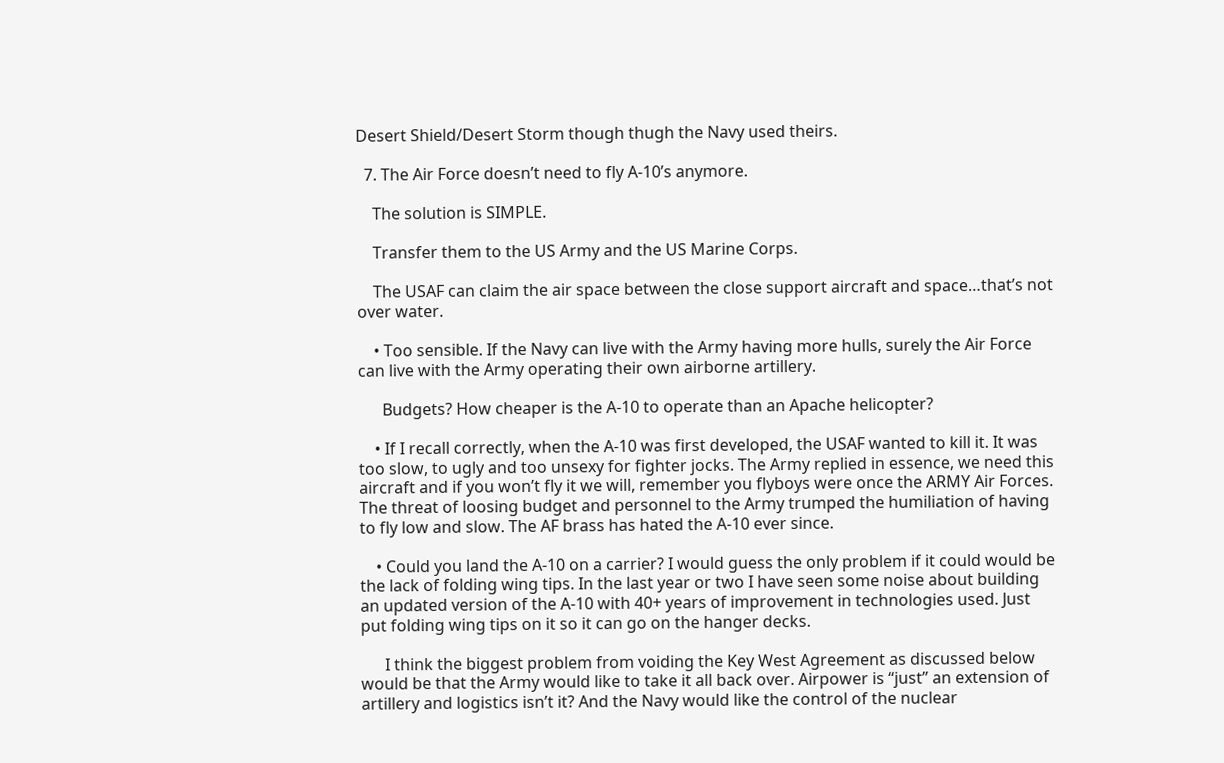Desert Shield/Desert Storm though thugh the Navy used theirs.

  7. The Air Force doesn’t need to fly A-10’s anymore.

    The solution is SIMPLE.

    Transfer them to the US Army and the US Marine Corps.

    The USAF can claim the air space between the close support aircraft and space…that’s not over water.

    • Too sensible. If the Navy can live with the Army having more hulls, surely the Air Force can live with the Army operating their own airborne artillery.

      Budgets? How cheaper is the A-10 to operate than an Apache helicopter?

    • If I recall correctly, when the A-10 was first developed, the USAF wanted to kill it. It was too slow, to ugly and too unsexy for fighter jocks. The Army replied in essence, we need this aircraft and if you won’t fly it we will, remember you flyboys were once the ARMY Air Forces. The threat of loosing budget and personnel to the Army trumped the humiliation of having to fly low and slow. The AF brass has hated the A-10 ever since.

    • Could you land the A-10 on a carrier? I would guess the only problem if it could would be the lack of folding wing tips. In the last year or two I have seen some noise about building an updated version of the A-10 with 40+ years of improvement in technologies used. Just put folding wing tips on it so it can go on the hanger decks.

      I think the biggest problem from voiding the Key West Agreement as discussed below would be that the Army would like to take it all back over. Airpower is “just” an extension of artillery and logistics isn’t it? And the Navy would like the control of the nuclear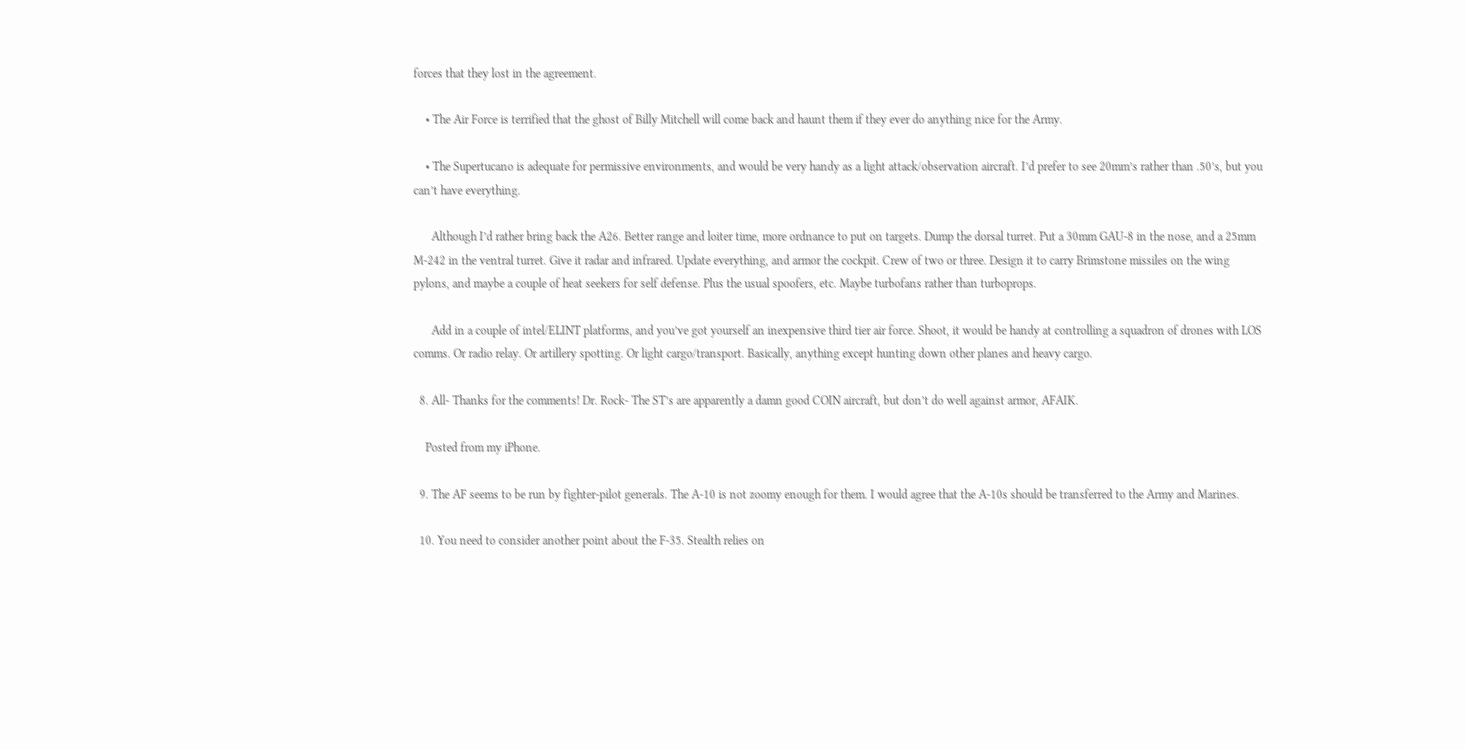forces that they lost in the agreement.

    • The Air Force is terrified that the ghost of Billy Mitchell will come back and haunt them if they ever do anything nice for the Army.

    • The Supertucano is adequate for permissive environments, and would be very handy as a light attack/observation aircraft. I’d prefer to see 20mm’s rather than .50’s, but you can’t have everything.

      Although I’d rather bring back the A26. Better range and loiter time, more ordnance to put on targets. Dump the dorsal turret. Put a 30mm GAU-8 in the nose, and a 25mm M-242 in the ventral turret. Give it radar and infrared. Update everything, and armor the cockpit. Crew of two or three. Design it to carry Brimstone missiles on the wing pylons, and maybe a couple of heat seekers for self defense. Plus the usual spoofers, etc. Maybe turbofans rather than turboprops.

      Add in a couple of intel/ELINT platforms, and you’ve got yourself an inexpensive third tier air force. Shoot, it would be handy at controlling a squadron of drones with LOS comms. Or radio relay. Or artillery spotting. Or light cargo/transport. Basically, anything except hunting down other planes and heavy cargo.

  8. All- Thanks for the comments! Dr. Rock- The ST’s are apparently a damn good COIN aircraft, but don’t do well against armor, AFAIK.

    Posted from my iPhone.

  9. The AF seems to be run by fighter-pilot generals. The A-10 is not zoomy enough for them. I would agree that the A-10s should be transferred to the Army and Marines.

  10. You need to consider another point about the F-35. Stealth relies on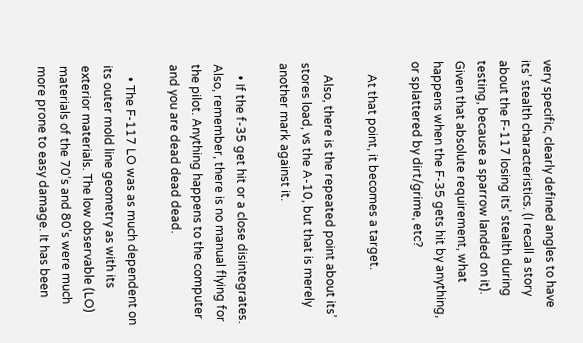very specific, clearly defined angles to have its’ stealth characteristics. (I recall a story about the F-117 losing its’ stealth during testing, because a sparrow landed on it). Given that absolute requirement, what happens when the F-35 gets hit by anything, or splattered by dirt/grime, etc?

    At that point, it becomes a target.

    Also, there is the repeated point about its’ stores load, vs the A-10, but that is merely another mark against it.

    • If the f-35 get hit or a close disintegrates. Also, remember, there is no manual flying for the pilot. Anything happens to the computer and you are dead dead dead.

    • The F-117 LO was as much dependent on its outer mold line geometry as with its exterior materials. The low observable (LO) materials of the 70’s and 80’s were much more prone to easy damage. It has been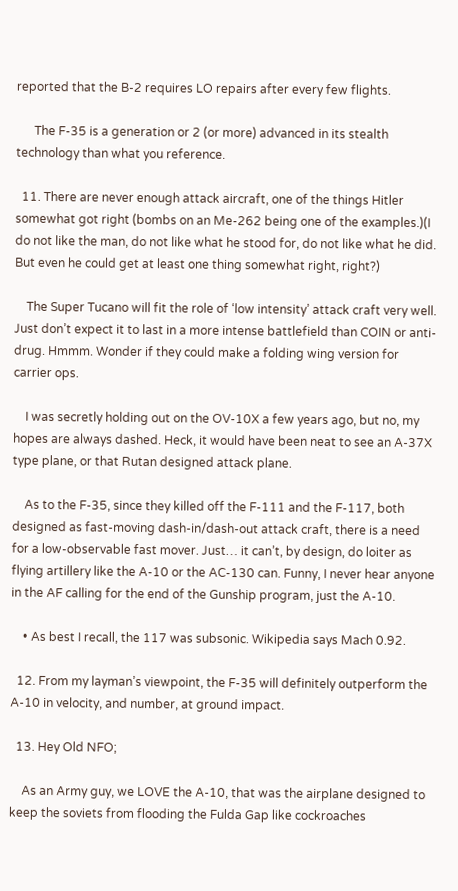reported that the B-2 requires LO repairs after every few flights.

      The F-35 is a generation or 2 (or more) advanced in its stealth technology than what you reference.

  11. There are never enough attack aircraft, one of the things Hitler somewhat got right (bombs on an Me-262 being one of the examples.)(I do not like the man, do not like what he stood for, do not like what he did. But even he could get at least one thing somewhat right, right?)

    The Super Tucano will fit the role of ‘low intensity’ attack craft very well. Just don’t expect it to last in a more intense battlefield than COIN or anti-drug. Hmmm. Wonder if they could make a folding wing version for carrier ops.

    I was secretly holding out on the OV-10X a few years ago, but no, my hopes are always dashed. Heck, it would have been neat to see an A-37X type plane, or that Rutan designed attack plane.

    As to the F-35, since they killed off the F-111 and the F-117, both designed as fast-moving dash-in/dash-out attack craft, there is a need for a low-observable fast mover. Just… it can’t, by design, do loiter as flying artillery like the A-10 or the AC-130 can. Funny, I never hear anyone in the AF calling for the end of the Gunship program, just the A-10.

    • As best I recall, the 117 was subsonic. Wikipedia says Mach 0.92.

  12. From my layman’s viewpoint, the F-35 will definitely outperform the A-10 in velocity, and number, at ground impact.

  13. Hey Old NFO;

    As an Army guy, we LOVE the A-10, that was the airplane designed to keep the soviets from flooding the Fulda Gap like cockroaches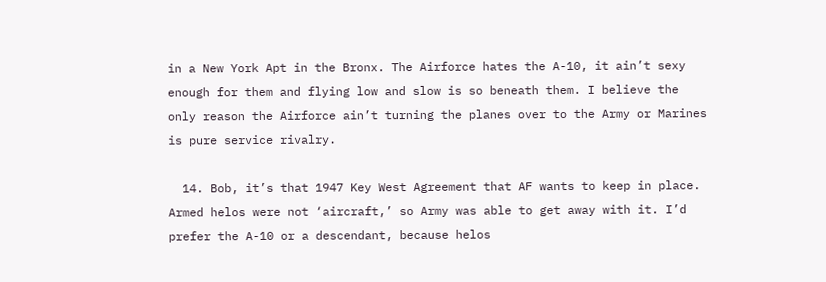in a New York Apt in the Bronx. The Airforce hates the A-10, it ain’t sexy enough for them and flying low and slow is so beneath them. I believe the only reason the Airforce ain’t turning the planes over to the Army or Marines is pure service rivalry.

  14. Bob, it’s that 1947 Key West Agreement that AF wants to keep in place. Armed helos were not ‘aircraft,’ so Army was able to get away with it. I’d prefer the A-10 or a descendant, because helos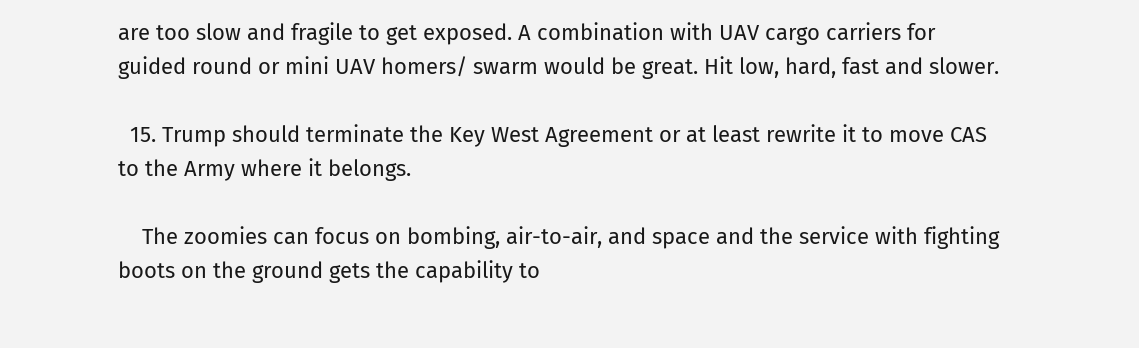are too slow and fragile to get exposed. A combination with UAV cargo carriers for guided round or mini UAV homers/ swarm would be great. Hit low, hard, fast and slower.

  15. Trump should terminate the Key West Agreement or at least rewrite it to move CAS to the Army where it belongs.

    The zoomies can focus on bombing, air-to-air, and space and the service with fighting boots on the ground gets the capability to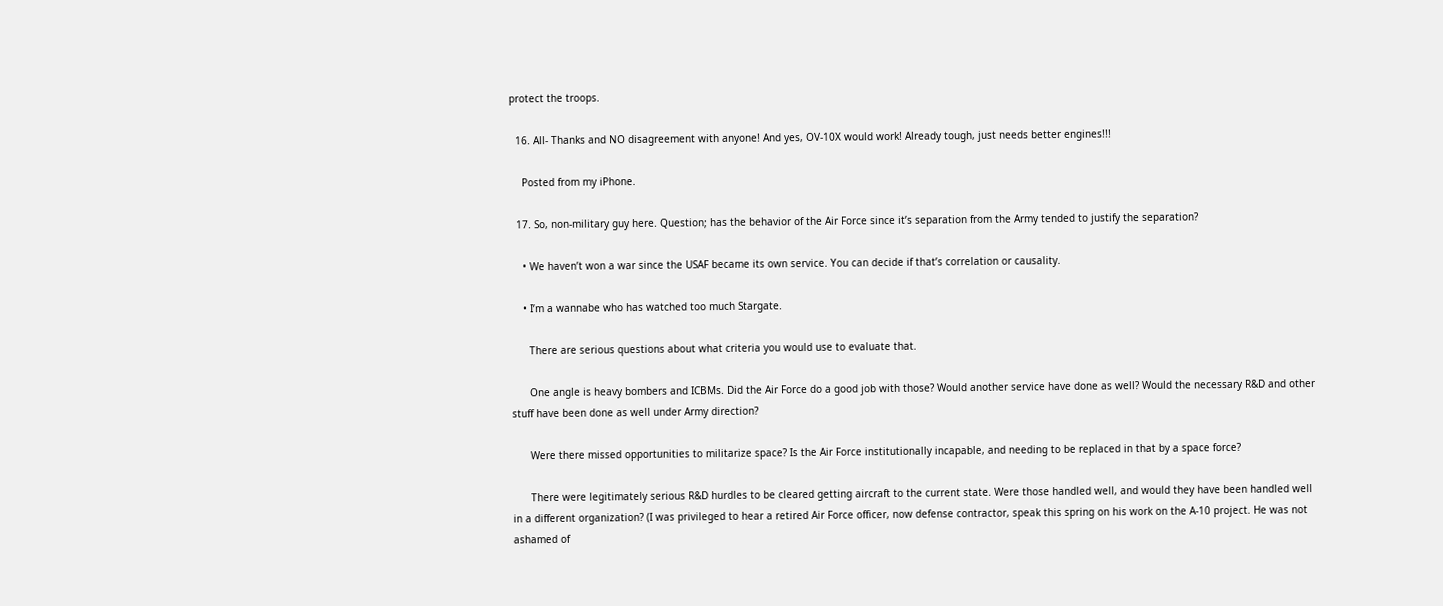protect the troops.

  16. All- Thanks and NO disagreement with anyone! And yes, OV-10X would work! Already tough, just needs better engines!!!

    Posted from my iPhone.

  17. So, non-military guy here. Question; has the behavior of the Air Force since it’s separation from the Army tended to justify the separation?

    • We haven’t won a war since the USAF became its own service. You can decide if that’s correlation or causality.

    • I’m a wannabe who has watched too much Stargate.

      There are serious questions about what criteria you would use to evaluate that.

      One angle is heavy bombers and ICBMs. Did the Air Force do a good job with those? Would another service have done as well? Would the necessary R&D and other stuff have been done as well under Army direction?

      Were there missed opportunities to militarize space? Is the Air Force institutionally incapable, and needing to be replaced in that by a space force?

      There were legitimately serious R&D hurdles to be cleared getting aircraft to the current state. Were those handled well, and would they have been handled well in a different organization? (I was privileged to hear a retired Air Force officer, now defense contractor, speak this spring on his work on the A-10 project. He was not ashamed of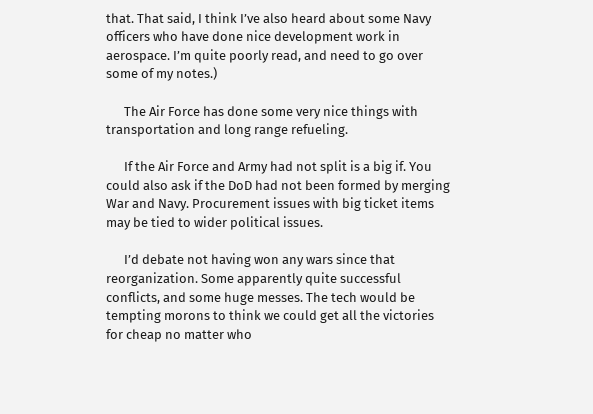that. That said, I think I’ve also heard about some Navy officers who have done nice development work in aerospace. I’m quite poorly read, and need to go over some of my notes.)

      The Air Force has done some very nice things with transportation and long range refueling.

      If the Air Force and Army had not split is a big if. You could also ask if the DoD had not been formed by merging War and Navy. Procurement issues with big ticket items may be tied to wider political issues.

      I’d debate not having won any wars since that reorganization. Some apparently quite successful conflicts, and some huge messes. The tech would be tempting morons to think we could get all the victories for cheap no matter who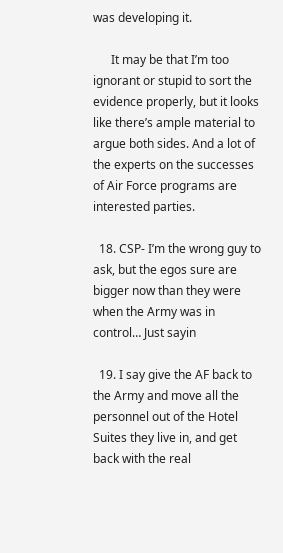was developing it.

      It may be that I’m too ignorant or stupid to sort the evidence properly, but it looks like there’s ample material to argue both sides. And a lot of the experts on the successes of Air Force programs are interested parties.

  18. CSP- I’m the wrong guy to ask, but the egos sure are bigger now than they were when the Army was in control… Just sayin

  19. I say give the AF back to the Army and move all the personnel out of the Hotel Suites they live in, and get back with the real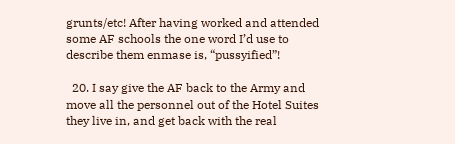grunts/etc! After having worked and attended some AF schools the one word I’d use to describe them enmase is, “pussyified”!

  20. I say give the AF back to the Army and move all the personnel out of the Hotel Suites they live in, and get back with the real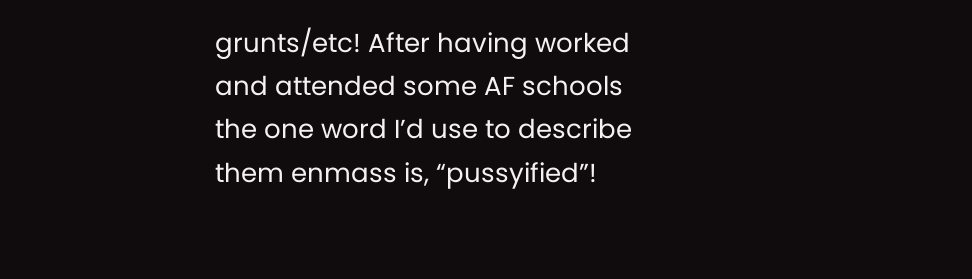grunts/etc! After having worked and attended some AF schools the one word I’d use to describe them enmass is, “pussyified”!